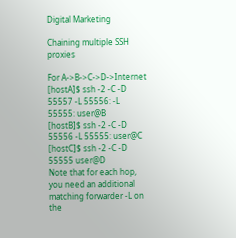Digital Marketing

Chaining multiple SSH proxies

For A->B->C->D->Internet
[hostA]$ ssh -2 -C -D 55557 -L 55556: -L 55555: user@B
[hostB]$ ssh -2 -C -D 55556 -L 55555: user@C
[hostC]$ ssh -2 -C -D 55555 user@D
Note that for each hop, you need an additional matching forwarder -L on the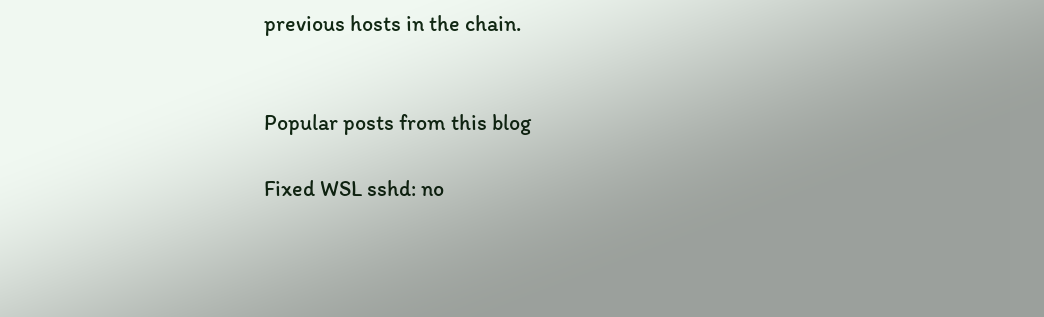previous hosts in the chain.


Popular posts from this blog

Fixed WSL sshd: no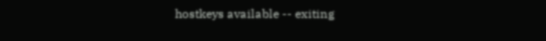hostkeys available -- exiting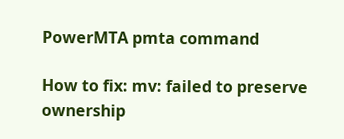PowerMTA pmta command

How to fix: mv: failed to preserve ownership